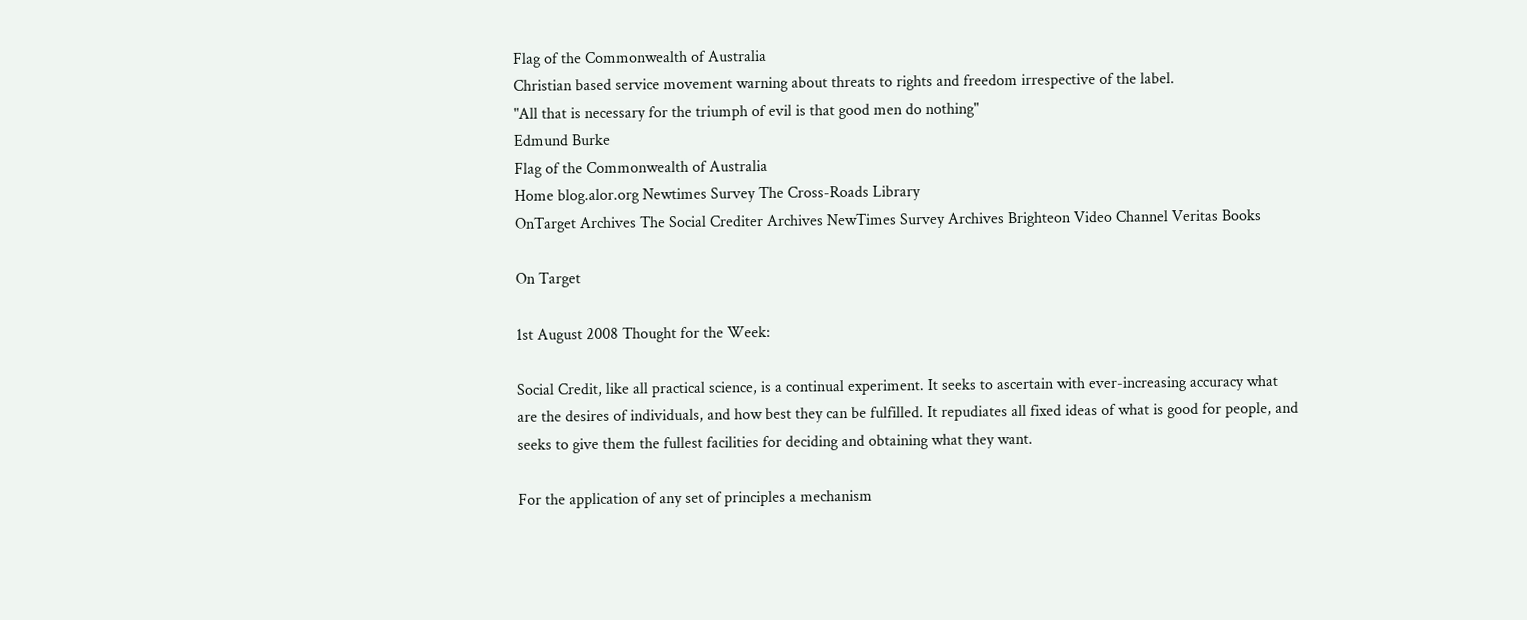Flag of the Commonwealth of Australia
Christian based service movement warning about threats to rights and freedom irrespective of the label.
"All that is necessary for the triumph of evil is that good men do nothing"
Edmund Burke
Flag of the Commonwealth of Australia
Home blog.alor.org Newtimes Survey The Cross-Roads Library
OnTarget Archives The Social Crediter Archives NewTimes Survey Archives Brighteon Video Channel Veritas Books

On Target

1st August 2008 Thought for the Week:

Social Credit, like all practical science, is a continual experiment. It seeks to ascertain with ever-increasing accuracy what are the desires of individuals, and how best they can be fulfilled. It repudiates all fixed ideas of what is good for people, and seeks to give them the fullest facilities for deciding and obtaining what they want.

For the application of any set of principles a mechanism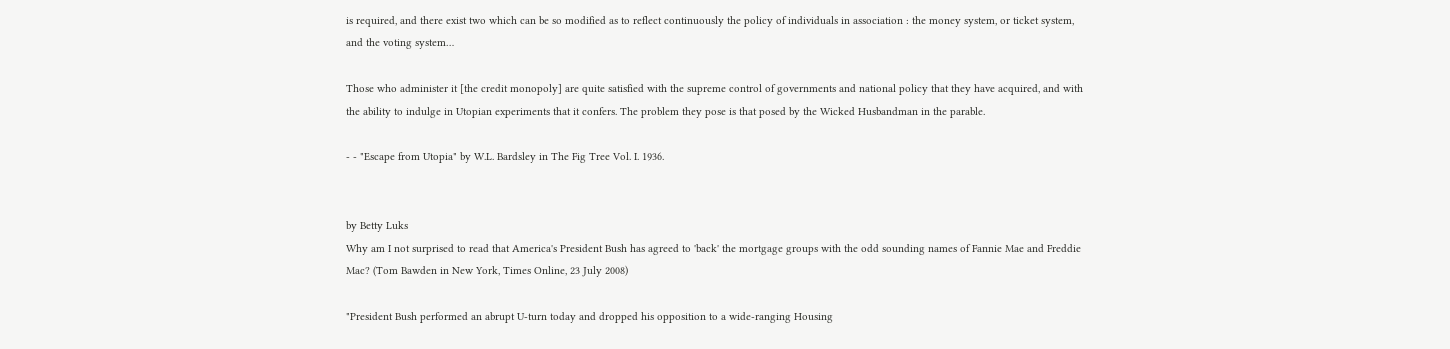is required, and there exist two which can be so modified as to reflect continuously the policy of individuals in association : the money system, or ticket system, and the voting system…

Those who administer it [the credit monopoly] are quite satisfied with the supreme control of governments and national policy that they have acquired, and with the ability to indulge in Utopian experiments that it confers. The problem they pose is that posed by the Wicked Husbandman in the parable.

- - "Escape from Utopia" by W.L. Bardsley in The Fig Tree Vol. I. 1936.


by Betty Luks
Why am I not surprised to read that America's President Bush has agreed to 'back' the mortgage groups with the odd sounding names of Fannie Mae and Freddie Mac? (Tom Bawden in New York, Times Online, 23 July 2008)

"President Bush performed an abrupt U-turn today and dropped his opposition to a wide-ranging Housing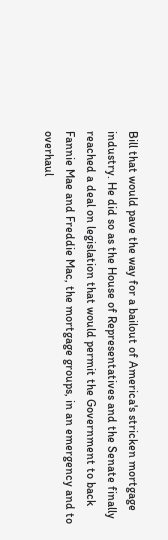Bill that would pave the way for a bailout of America's stricken mortgage industry. He did so as the House of Representatives and the Senate finally reached a deal on legislation that would permit the Government to back Fannie Mae and Freddie Mac, the mortgage groups, in an emergency and to overhaul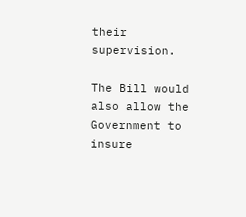their supervision.

The Bill would also allow the Government to insure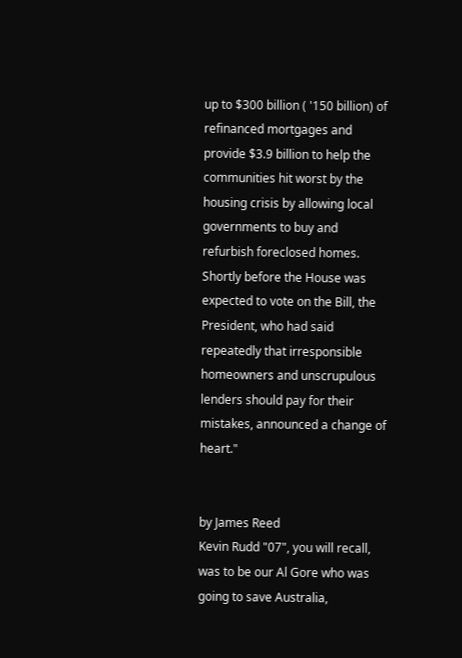up to $300 billion ( '150 billion) of refinanced mortgages and provide $3.9 billion to help the communities hit worst by the housing crisis by allowing local governments to buy and refurbish foreclosed homes.
Shortly before the House was expected to vote on the Bill, the President, who had said repeatedly that irresponsible homeowners and unscrupulous lenders should pay for their mistakes, announced a change of heart."


by James Reed
Kevin Rudd "07", you will recall, was to be our Al Gore who was going to save Australia,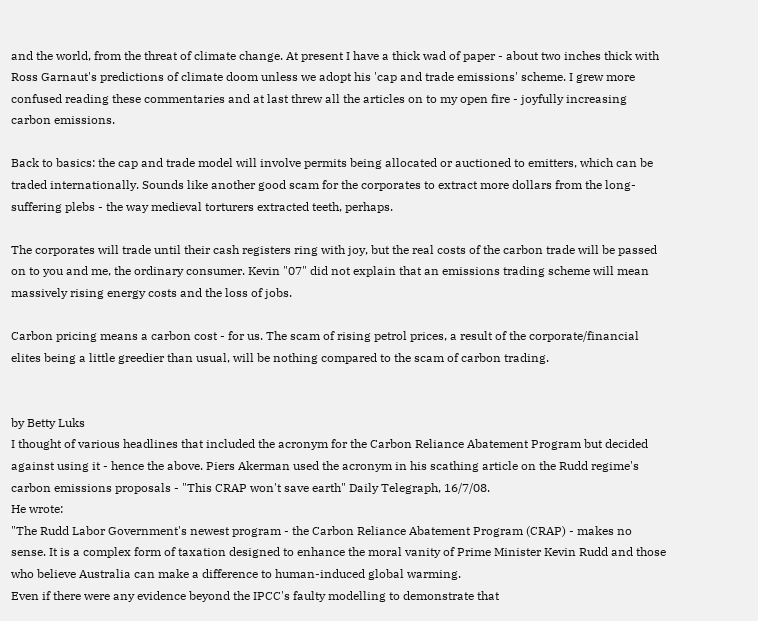and the world, from the threat of climate change. At present I have a thick wad of paper - about two inches thick with Ross Garnaut's predictions of climate doom unless we adopt his 'cap and trade emissions' scheme. I grew more confused reading these commentaries and at last threw all the articles on to my open fire - joyfully increasing carbon emissions.

Back to basics: the cap and trade model will involve permits being allocated or auctioned to emitters, which can be traded internationally. Sounds like another good scam for the corporates to extract more dollars from the long-suffering plebs - the way medieval torturers extracted teeth, perhaps.

The corporates will trade until their cash registers ring with joy, but the real costs of the carbon trade will be passed on to you and me, the ordinary consumer. Kevin "07" did not explain that an emissions trading scheme will mean massively rising energy costs and the loss of jobs.

Carbon pricing means a carbon cost - for us. The scam of rising petrol prices, a result of the corporate/financial elites being a little greedier than usual, will be nothing compared to the scam of carbon trading.


by Betty Luks
I thought of various headlines that included the acronym for the Carbon Reliance Abatement Program but decided against using it - hence the above. Piers Akerman used the acronym in his scathing article on the Rudd regime's carbon emissions proposals - "This CRAP won't save earth" Daily Telegraph, 16/7/08.
He wrote:
"The Rudd Labor Government's newest program - the Carbon Reliance Abatement Program (CRAP) - makes no sense. It is a complex form of taxation designed to enhance the moral vanity of Prime Minister Kevin Rudd and those who believe Australia can make a difference to human-induced global warming.
Even if there were any evidence beyond the IPCC's faulty modelling to demonstrate that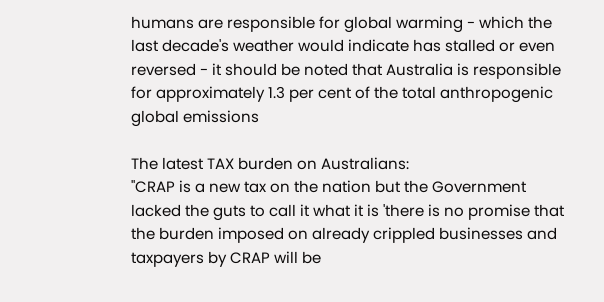humans are responsible for global warming - which the last decade's weather would indicate has stalled or even reversed - it should be noted that Australia is responsible for approximately 1.3 per cent of the total anthropogenic global emissions

The latest TAX burden on Australians:
"CRAP is a new tax on the nation but the Government lacked the guts to call it what it is 'there is no promise that the burden imposed on already crippled businesses and taxpayers by CRAP will be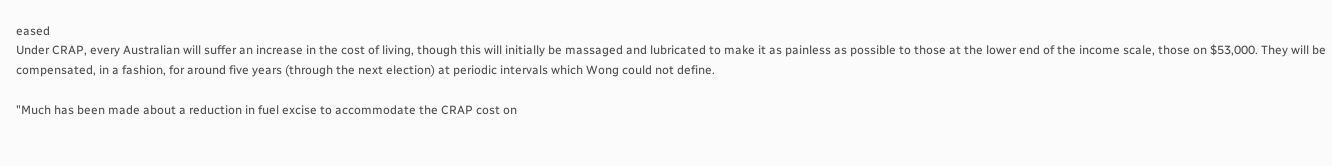eased
Under CRAP, every Australian will suffer an increase in the cost of living, though this will initially be massaged and lubricated to make it as painless as possible to those at the lower end of the income scale, those on $53,000. They will be compensated, in a fashion, for around five years (through the next election) at periodic intervals which Wong could not define.

"Much has been made about a reduction in fuel excise to accommodate the CRAP cost on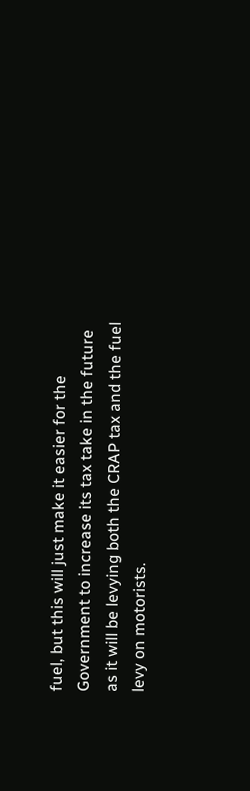fuel, but this will just make it easier for the Government to increase its tax take in the future as it will be levying both the CRAP tax and the fuel levy on motorists.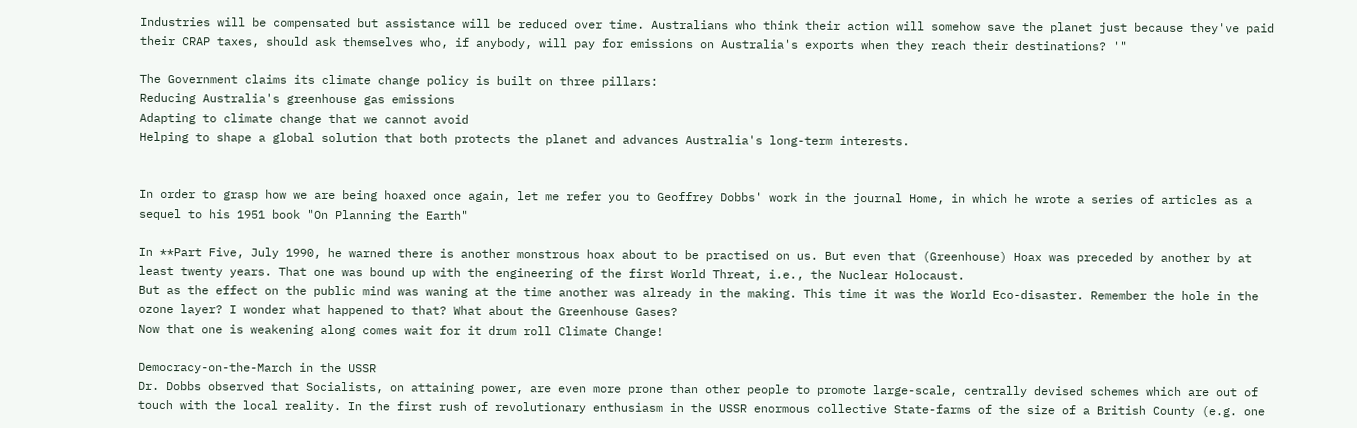Industries will be compensated but assistance will be reduced over time. Australians who think their action will somehow save the planet just because they've paid their CRAP taxes, should ask themselves who, if anybody, will pay for emissions on Australia's exports when they reach their destinations? '"

The Government claims its climate change policy is built on three pillars:
Reducing Australia's greenhouse gas emissions
Adapting to climate change that we cannot avoid
Helping to shape a global solution that both protects the planet and advances Australia's long-term interests.


In order to grasp how we are being hoaxed once again, let me refer you to Geoffrey Dobbs' work in the journal Home, in which he wrote a series of articles as a sequel to his 1951 book "On Planning the Earth"

In **Part Five, July 1990, he warned there is another monstrous hoax about to be practised on us. But even that (Greenhouse) Hoax was preceded by another by at least twenty years. That one was bound up with the engineering of the first World Threat, i.e., the Nuclear Holocaust.
But as the effect on the public mind was waning at the time another was already in the making. This time it was the World Eco-disaster. Remember the hole in the ozone layer? I wonder what happened to that? What about the Greenhouse Gases?
Now that one is weakening along comes wait for it drum roll Climate Change!

Democracy-on-the-March in the USSR
Dr. Dobbs observed that Socialists, on attaining power, are even more prone than other people to promote large-scale, centrally devised schemes which are out of touch with the local reality. In the first rush of revolutionary enthusiasm in the USSR enormous collective State-farms of the size of a British County (e.g. one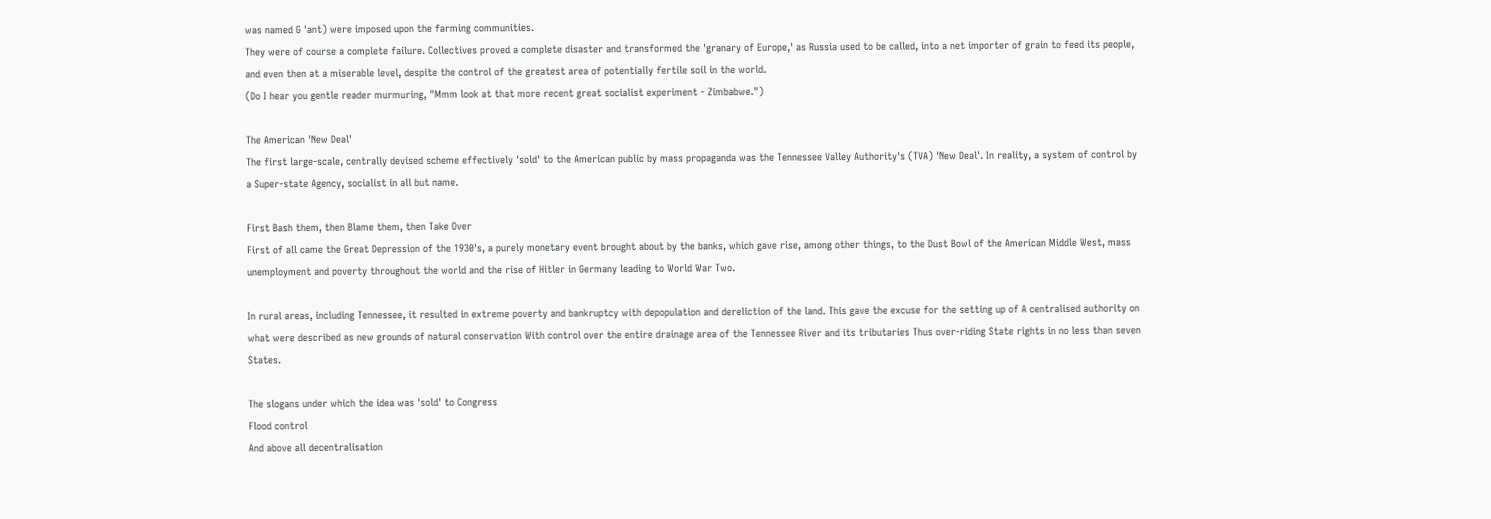was named G 'ant) were imposed upon the farming communities.
They were of course a complete failure. Collectives proved a complete disaster and transformed the 'granary of Europe,' as Russia used to be called, into a net importer of grain to feed its people, and even then at a miserable level, despite the control of the greatest area of potentially fertile soil in the world.
(Do I hear you gentle reader murmuring, "Mmm look at that more recent great socialist experiment - Zimbabwe.")

The American 'New Deal'
The first large-scale, centrally devised scheme effectively 'sold' to the American public by mass propaganda was the Tennessee Valley Authority's (TVA) 'New Deal'. In reality, a system of control by a Super-state Agency, socialist in all but name.

First Bash them, then Blame them, then Take Over
First of all came the Great Depression of the 1930's, a purely monetary event brought about by the banks, which gave rise, among other things, to the Dust Bowl of the American Middle West, mass unemployment and poverty throughout the world and the rise of Hitler in Germany leading to World War Two.

In rural areas, including Tennessee, it resulted in extreme poverty and bankruptcy with depopulation and dereliction of the land. This gave the excuse for the setting up of A centralised authority on what were described as new grounds of natural conservation With control over the entire drainage area of the Tennessee River and its tributaries Thus over-riding State rights in no less than seven States.

The slogans under which the idea was 'sold' to Congress
Flood control
And above all decentralisation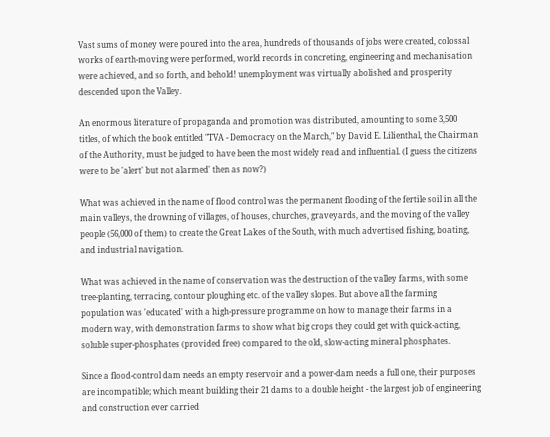Vast sums of money were poured into the area, hundreds of thousands of jobs were created, colossal works of earth-moving were performed, world records in concreting, engineering and mechanisation were achieved, and so forth, and behold! unemployment was virtually abolished and prosperity descended upon the Valley.

An enormous literature of propaganda and promotion was distributed, amounting to some 3,500 titles, of which the book entitled "TVA - Democracy on the March," by David E. Lilienthal, the Chairman of the Authority, must be judged to have been the most widely read and influential. (I guess the citizens were to be 'alert' but not alarmed' then as now?)

What was achieved in the name of flood control was the permanent flooding of the fertile soil in all the main valleys, the drowning of villages, of houses, churches, graveyards, and the moving of the valley people (56,000 of them) to create the Great Lakes of the South, with much advertised fishing, boating, and industrial navigation.

What was achieved in the name of conservation was the destruction of the valley farms, with some tree-planting, terracing, contour ploughing etc. of the valley slopes. But above all the farming population was 'educated' with a high-pressure programme on how to manage their farms in a modern way, with demonstration farms to show what big crops they could get with quick-acting, soluble super-phosphates (provided free) compared to the old, slow-acting mineral phosphates.

Since a flood-control dam needs an empty reservoir and a power-dam needs a full one, their purposes are incompatible; which meant building their 21 dams to a double height - the largest job of engineering and construction ever carried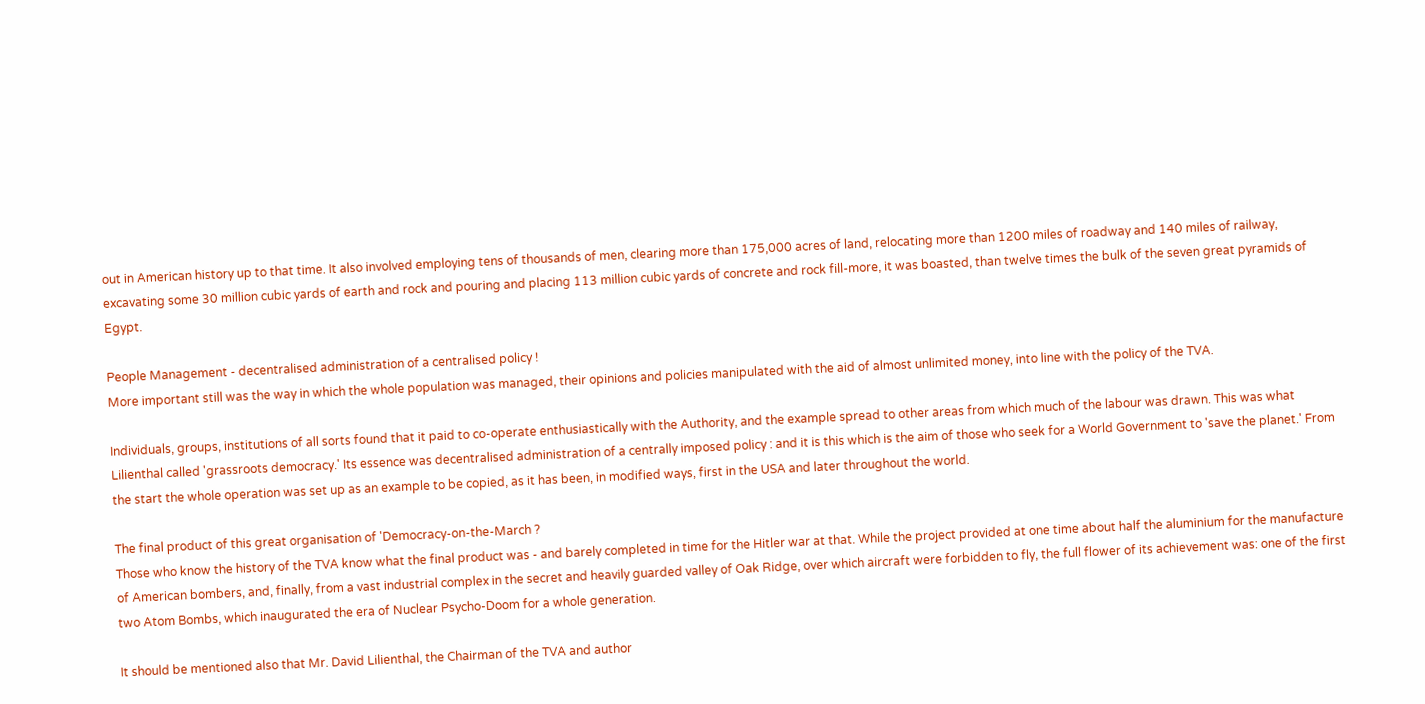out in American history up to that time. It also involved employing tens of thousands of men, clearing more than 175,000 acres of land, relocating more than 1200 miles of roadway and 140 miles of railway, excavating some 30 million cubic yards of earth and rock and pouring and placing 113 million cubic yards of concrete and rock fill-more, it was boasted, than twelve times the bulk of the seven great pyramids of Egypt.

People Management - decentralised administration of a centralised policy !
More important still was the way in which the whole population was managed, their opinions and policies manipulated with the aid of almost unlimited money, into line with the policy of the TVA.

Individuals, groups, institutions of all sorts found that it paid to co-operate enthusiastically with the Authority, and the example spread to other areas from which much of the labour was drawn. This was what Lilienthal called 'grassroots democracy.' Its essence was decentralised administration of a centrally imposed policy : and it is this which is the aim of those who seek for a World Government to 'save the planet.' From the start the whole operation was set up as an example to be copied, as it has been, in modified ways, first in the USA and later throughout the world.

The final product of this great organisation of 'Democracy-on-the-March ?
Those who know the history of the TVA know what the final product was - and barely completed in time for the Hitler war at that. While the project provided at one time about half the aluminium for the manufacture of American bombers, and, finally, from a vast industrial complex in the secret and heavily guarded valley of Oak Ridge, over which aircraft were forbidden to fly, the full flower of its achievement was: one of the first two Atom Bombs, which inaugurated the era of Nuclear Psycho-Doom for a whole generation.

It should be mentioned also that Mr. David Lilienthal, the Chairman of the TVA and author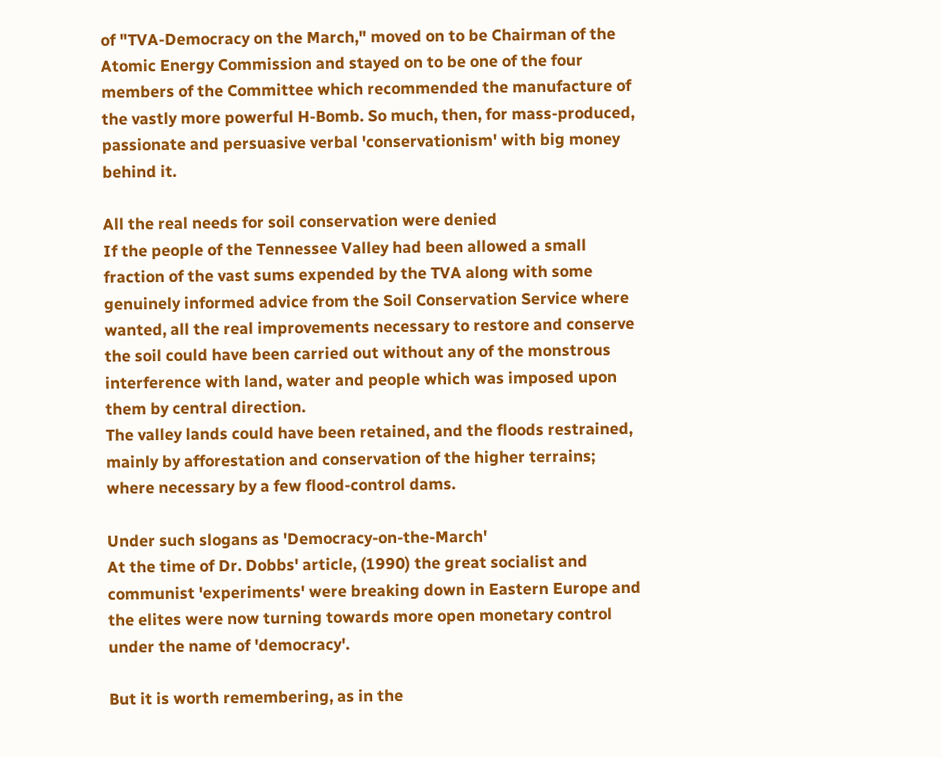of "TVA-Democracy on the March," moved on to be Chairman of the Atomic Energy Commission and stayed on to be one of the four members of the Committee which recommended the manufacture of the vastly more powerful H-Bomb. So much, then, for mass-produced, passionate and persuasive verbal 'conservationism' with big money behind it.

All the real needs for soil conservation were denied
If the people of the Tennessee Valley had been allowed a small fraction of the vast sums expended by the TVA along with some genuinely informed advice from the Soil Conservation Service where wanted, all the real improvements necessary to restore and conserve the soil could have been carried out without any of the monstrous interference with land, water and people which was imposed upon them by central direction.
The valley lands could have been retained, and the floods restrained, mainly by afforestation and conservation of the higher terrains; where necessary by a few flood-control dams.

Under such slogans as 'Democracy-on-the-March'
At the time of Dr. Dobbs' article, (1990) the great socialist and communist 'experiments' were breaking down in Eastern Europe and the elites were now turning towards more open monetary control under the name of 'democracy'.

But it is worth remembering, as in the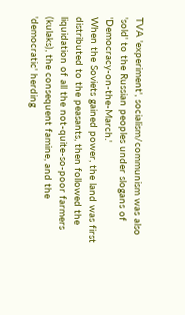TVA 'experiment', socialism/communism was also 'sold' to the Russian peoples under slogans of 'Democracy-on-the-March.'
When the Soviets gained power, the land was first distributed to the peasants, then followed the liquidation of all the not-quite-so-poor farmers (kulaks), the consequent famine, and the 'democratic' herding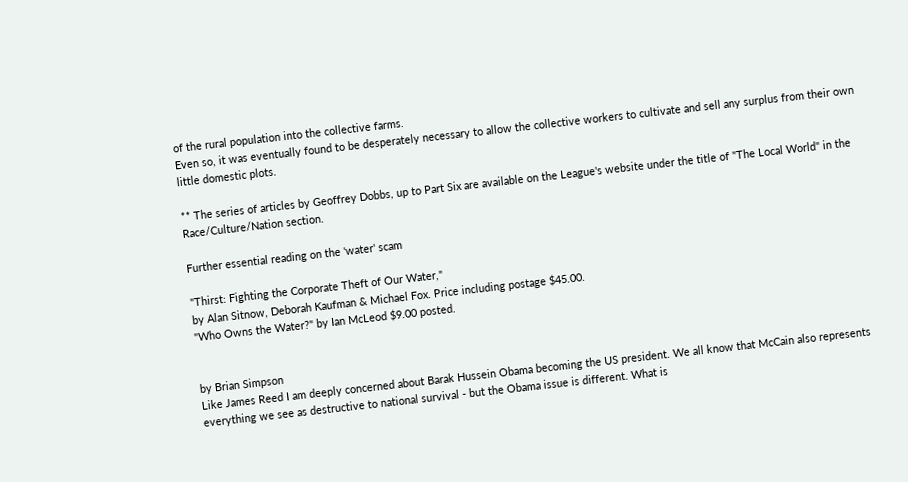of the rural population into the collective farms.
Even so, it was eventually found to be desperately necessary to allow the collective workers to cultivate and sell any surplus from their own little domestic plots.

** The series of articles by Geoffrey Dobbs, up to Part Six are available on the League's website under the title of "The Local World" in the Race/Culture/Nation section.

Further essential reading on the 'water' scam

"Thirst: Fighting the Corporate Theft of Our Water,"
by Alan Sitnow, Deborah Kaufman & Michael Fox. Price including postage $45.00.
"Who Owns the Water?" by Ian McLeod $9.00 posted.


by Brian Simpson
Like James Reed I am deeply concerned about Barak Hussein Obama becoming the US president. We all know that McCain also represents everything we see as destructive to national survival - but the Obama issue is different. What is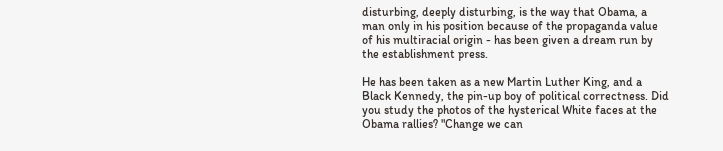disturbing, deeply disturbing, is the way that Obama, a man only in his position because of the propaganda value of his multiracial origin - has been given a dream run by the establishment press.

He has been taken as a new Martin Luther King, and a Black Kennedy, the pin-up boy of political correctness. Did you study the photos of the hysterical White faces at the Obama rallies? "Change we can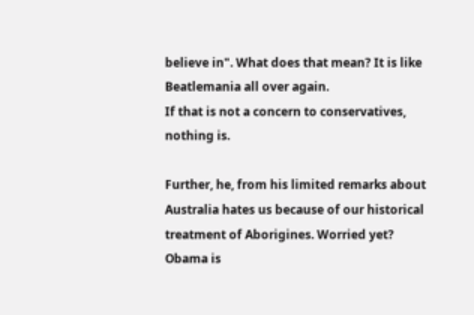believe in". What does that mean? It is like Beatlemania all over again.
If that is not a concern to conservatives, nothing is.

Further, he, from his limited remarks about Australia hates us because of our historical treatment of Aborigines. Worried yet? Obama is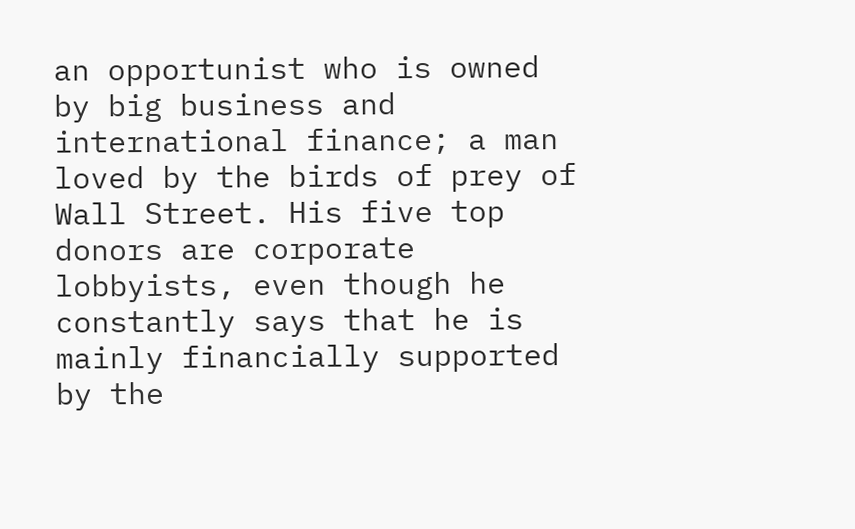an opportunist who is owned by big business and international finance; a man loved by the birds of prey of Wall Street. His five top donors are corporate lobbyists, even though he constantly says that he is mainly financially supported by the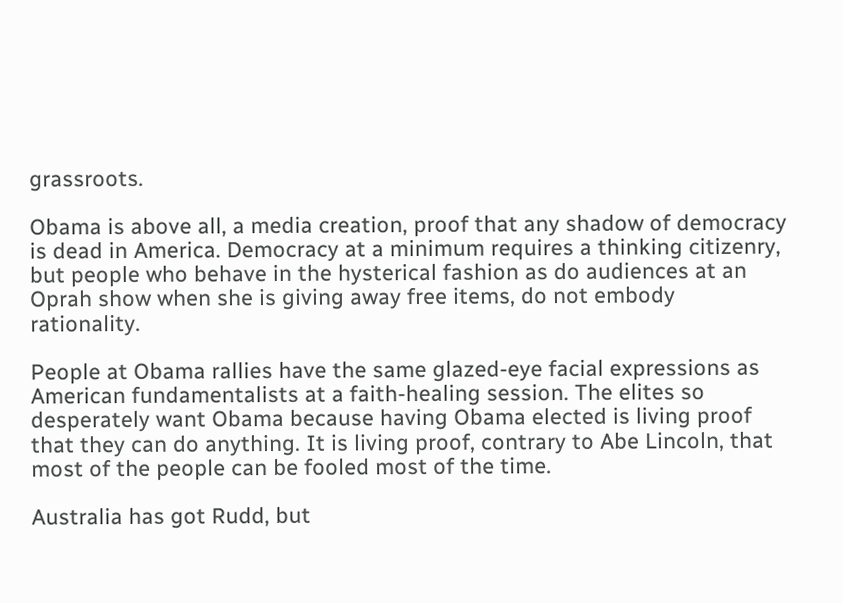grassroots.

Obama is above all, a media creation, proof that any shadow of democracy is dead in America. Democracy at a minimum requires a thinking citizenry, but people who behave in the hysterical fashion as do audiences at an Oprah show when she is giving away free items, do not embody rationality.

People at Obama rallies have the same glazed-eye facial expressions as American fundamentalists at a faith-healing session. The elites so desperately want Obama because having Obama elected is living proof that they can do anything. It is living proof, contrary to Abe Lincoln, that most of the people can be fooled most of the time.

Australia has got Rudd, but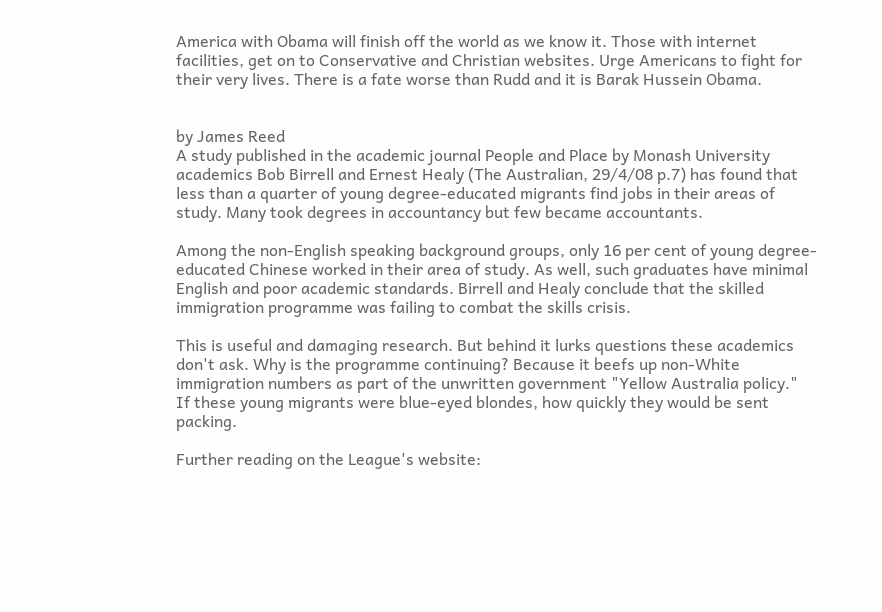America with Obama will finish off the world as we know it. Those with internet facilities, get on to Conservative and Christian websites. Urge Americans to fight for their very lives. There is a fate worse than Rudd and it is Barak Hussein Obama.


by James Reed
A study published in the academic journal People and Place by Monash University academics Bob Birrell and Ernest Healy (The Australian, 29/4/08 p.7) has found that less than a quarter of young degree-educated migrants find jobs in their areas of study. Many took degrees in accountancy but few became accountants.

Among the non-English speaking background groups, only 16 per cent of young degree-educated Chinese worked in their area of study. As well, such graduates have minimal English and poor academic standards. Birrell and Healy conclude that the skilled immigration programme was failing to combat the skills crisis.

This is useful and damaging research. But behind it lurks questions these academics don't ask. Why is the programme continuing? Because it beefs up non-White immigration numbers as part of the unwritten government "Yellow Australia policy."
If these young migrants were blue-eyed blondes, how quickly they would be sent packing.

Further reading on the League's website: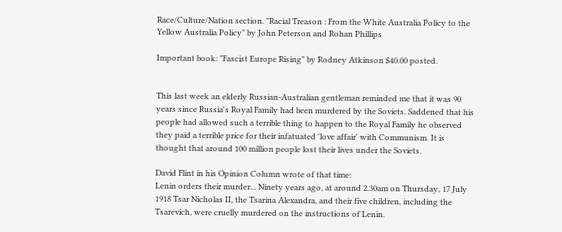Race/Culture/Nation section. "Racial Treason : From the White Australia Policy to the Yellow Australia Policy" by John Peterson and Rohan Phillips

Important book: "Fascist Europe Rising" by Rodney Atkinson $40.00 posted.


This last week an elderly Russian-Australian gentleman reminded me that it was 90 years since Russia's Royal Family had been murdered by the Soviets. Saddened that his people had allowed such a terrible thing to happen to the Royal Family he observed they paid a terrible price for their infatuated 'love affair' with Communism. It is thought that around 100 million people lost their lives under the Soviets.

David Flint in his Opinion Column wrote of that time:
Lenin orders their murder... Ninety years ago, at around 2.30am on Thursday, 17 July 1918 Tsar Nicholas II, the Tsarina Alexandra, and their five children, including the Tsarevich, were cruelly murdered on the instructions of Lenin.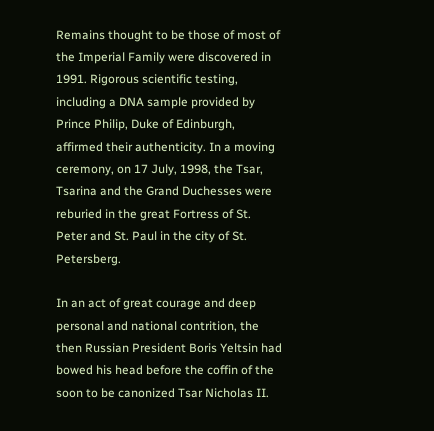Remains thought to be those of most of the Imperial Family were discovered in 1991. Rigorous scientific testing, including a DNA sample provided by Prince Philip, Duke of Edinburgh, affirmed their authenticity. In a moving ceremony, on 17 July, 1998, the Tsar, Tsarina and the Grand Duchesses were reburied in the great Fortress of St. Peter and St. Paul in the city of St. Petersberg.

In an act of great courage and deep personal and national contrition, the then Russian President Boris Yeltsin had bowed his head before the coffin of the soon to be canonized Tsar Nicholas II.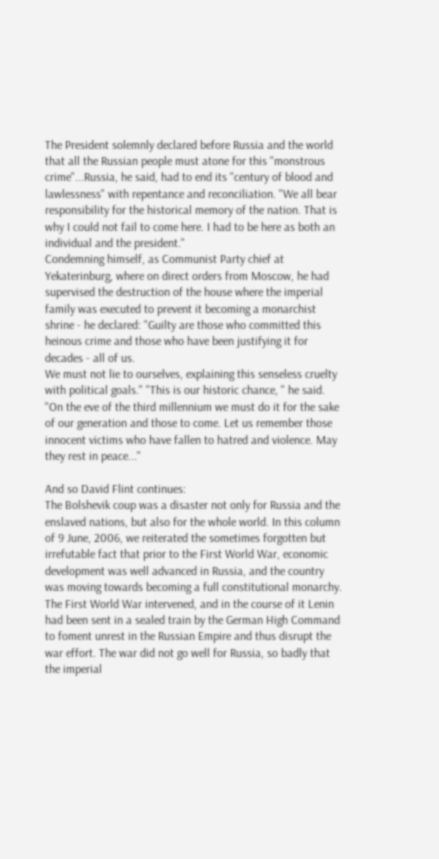The President solemnly declared before Russia and the world that all the Russian people must atone for this "monstrous crime"...Russia, he said, had to end its "century of blood and lawlessness" with repentance and reconciliation. "We all bear responsibility for the historical memory of the nation. That is why I could not fail to come here. I had to be here as both an individual and the president."
Condemning himself, as Communist Party chief at Yekaterinburg, where on direct orders from Moscow, he had supervised the destruction of the house where the imperial family was executed to prevent it becoming a monarchist shrine - he declared: "Guilty are those who committed this heinous crime and those who have been justifying it for decades - all of us.
We must not lie to ourselves, explaining this senseless cruelty with political goals." "This is our historic chance, " he said. "On the eve of the third millennium we must do it for the sake of our generation and those to come. Let us remember those innocent victims who have fallen to hatred and violence. May they rest in peace..."

And so David Flint continues:
The Bolshevik coup was a disaster not only for Russia and the enslaved nations, but also for the whole world. In this column of 9 June, 2006, we reiterated the sometimes forgotten but irrefutable fact that prior to the First World War, economic development was well advanced in Russia, and the country was moving towards becoming a full constitutional monarchy.
The First World War intervened, and in the course of it Lenin had been sent in a sealed train by the German High Command to foment unrest in the Russian Empire and thus disrupt the war effort. The war did not go well for Russia, so badly that the imperial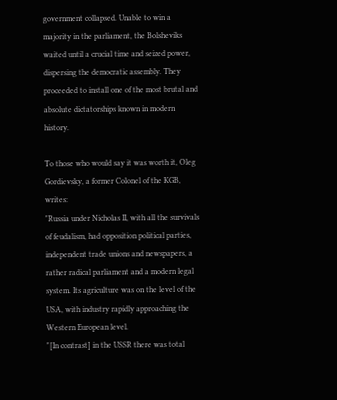government collapsed. Unable to win a majority in the parliament, the Bolsheviks waited until a crucial time and seized power, dispersing the democratic assembly. They proceeded to install one of the most brutal and absolute dictatorships known in modern history.

To those who would say it was worth it, Oleg Gordievsky, a former Colonel of the KGB, writes:
"Russia under Nicholas II, with all the survivals of feudalism, had opposition political parties, independent trade unions and newspapers, a rather radical parliament and a modern legal system. Its agriculture was on the level of the USA, with industry rapidly approaching the Western European level.
"[In contrast] in the USSR there was total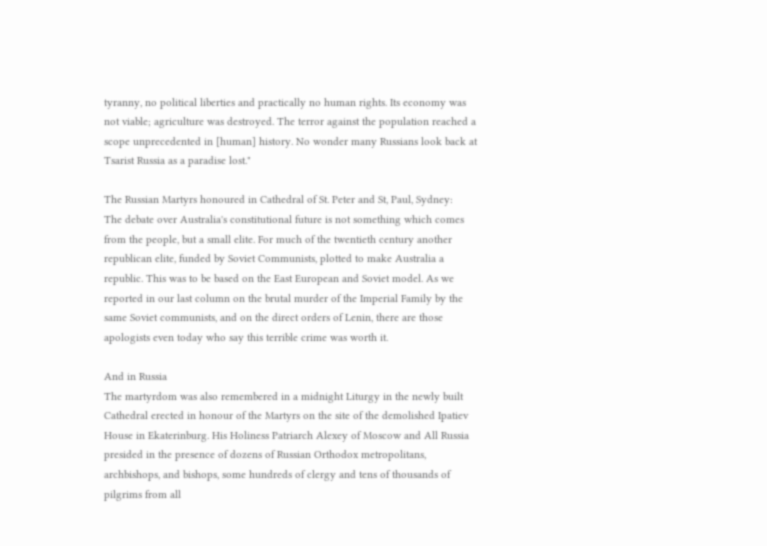tyranny, no political liberties and practically no human rights. Its economy was not viable; agriculture was destroyed. The terror against the population reached a scope unprecedented in [human] history. No wonder many Russians look back at Tsarist Russia as a paradise lost."

The Russian Martyrs honoured in Cathedral of St. Peter and St, Paul, Sydney:
The debate over Australia's constitutional future is not something which comes from the people, but a small elite. For much of the twentieth century another republican elite, funded by Soviet Communists, plotted to make Australia a republic. This was to be based on the East European and Soviet model. As we reported in our last column on the brutal murder of the Imperial Family by the same Soviet communists, and on the direct orders of Lenin, there are those apologists even today who say this terrible crime was worth it.

And in Russia
The martyrdom was also remembered in a midnight Liturgy in the newly built Cathedral erected in honour of the Martyrs on the site of the demolished Ipatiev House in Ekaterinburg. His Holiness Patriarch Alexey of Moscow and All Russia presided in the presence of dozens of Russian Orthodox metropolitans, archbishops, and bishops, some hundreds of clergy and tens of thousands of pilgrims from all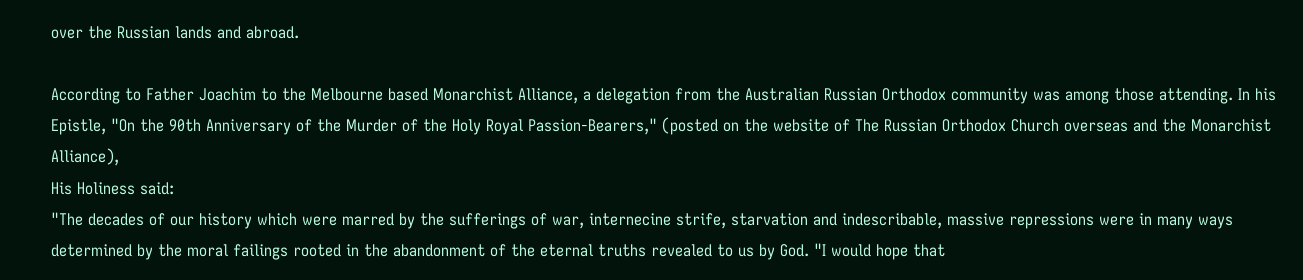over the Russian lands and abroad.

According to Father Joachim to the Melbourne based Monarchist Alliance, a delegation from the Australian Russian Orthodox community was among those attending. In his Epistle, "On the 90th Anniversary of the Murder of the Holy Royal Passion-Bearers," (posted on the website of The Russian Orthodox Church overseas and the Monarchist Alliance),
His Holiness said:
"The decades of our history which were marred by the sufferings of war, internecine strife, starvation and indescribable, massive repressions were in many ways determined by the moral failings rooted in the abandonment of the eternal truths revealed to us by God. "I would hope that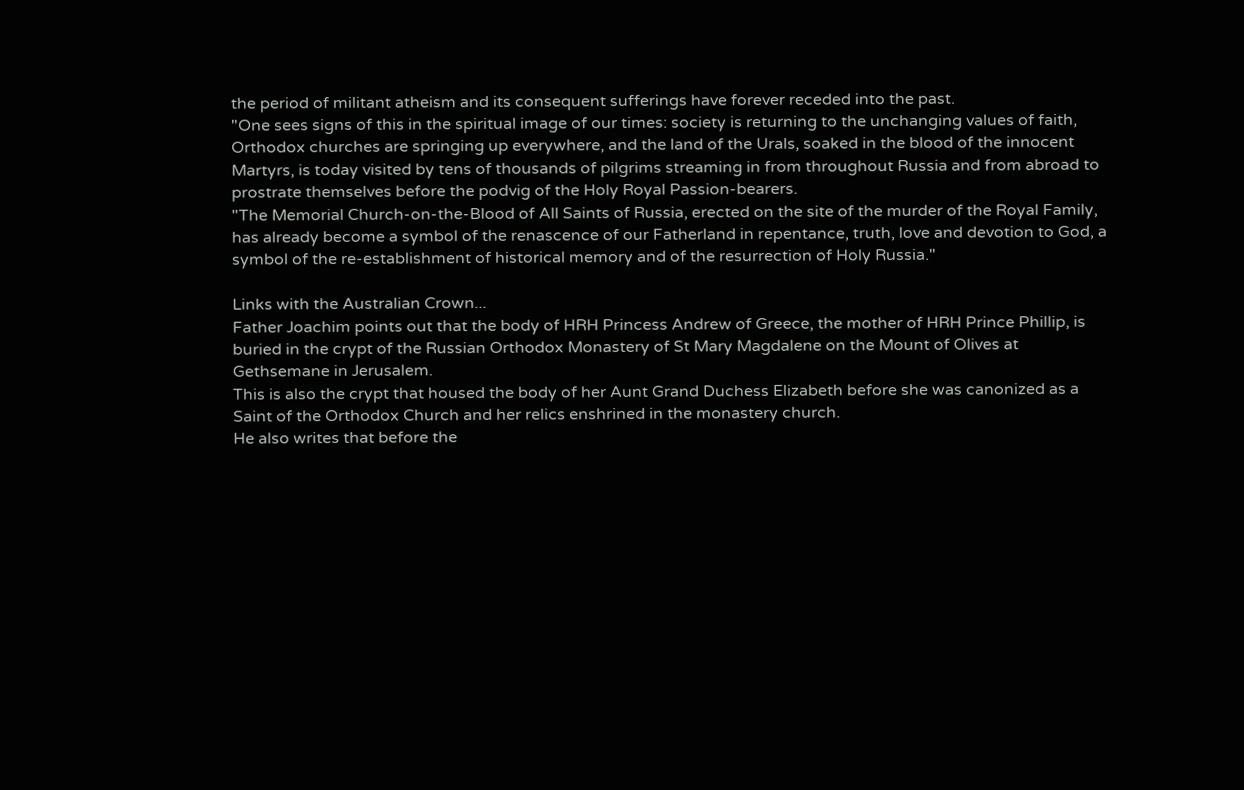the period of militant atheism and its consequent sufferings have forever receded into the past.
"One sees signs of this in the spiritual image of our times: society is returning to the unchanging values of faith, Orthodox churches are springing up everywhere, and the land of the Urals, soaked in the blood of the innocent Martyrs, is today visited by tens of thousands of pilgrims streaming in from throughout Russia and from abroad to prostrate themselves before the podvig of the Holy Royal Passion-bearers.
"The Memorial Church-on-the-Blood of All Saints of Russia, erected on the site of the murder of the Royal Family, has already become a symbol of the renascence of our Fatherland in repentance, truth, love and devotion to God, a symbol of the re-establishment of historical memory and of the resurrection of Holy Russia."

Links with the Australian Crown...
Father Joachim points out that the body of HRH Princess Andrew of Greece, the mother of HRH Prince Phillip, is buried in the crypt of the Russian Orthodox Monastery of St Mary Magdalene on the Mount of Olives at Gethsemane in Jerusalem.
This is also the crypt that housed the body of her Aunt Grand Duchess Elizabeth before she was canonized as a Saint of the Orthodox Church and her relics enshrined in the monastery church.
He also writes that before the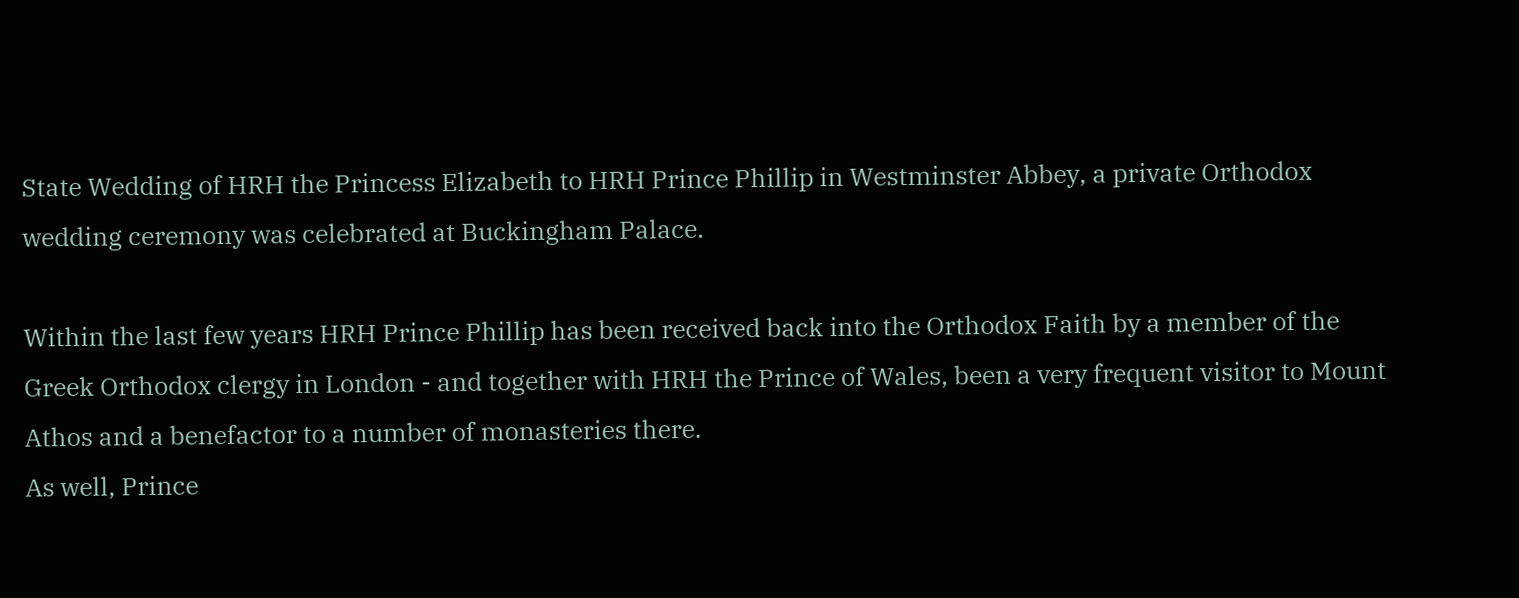State Wedding of HRH the Princess Elizabeth to HRH Prince Phillip in Westminster Abbey, a private Orthodox wedding ceremony was celebrated at Buckingham Palace.

Within the last few years HRH Prince Phillip has been received back into the Orthodox Faith by a member of the Greek Orthodox clergy in London - and together with HRH the Prince of Wales, been a very frequent visitor to Mount Athos and a benefactor to a number of monasteries there.
As well, Prince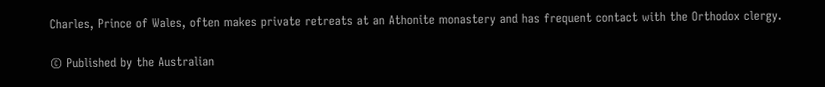Charles, Prince of Wales, often makes private retreats at an Athonite monastery and has frequent contact with the Orthodox clergy.

© Published by the Australian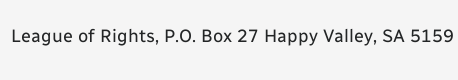League of Rights, P.O. Box 27 Happy Valley, SA 5159